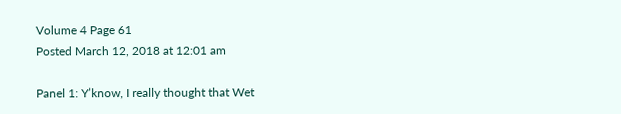Volume 4 Page 61
Posted March 12, 2018 at 12:01 am

Panel 1: Y’know, I really thought that Wet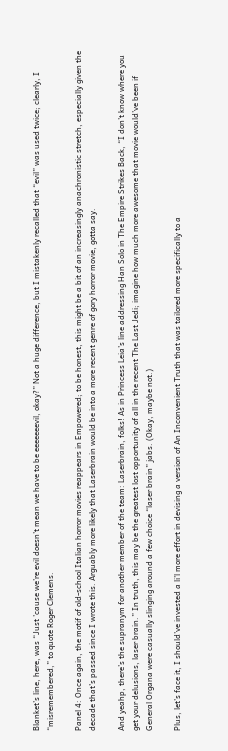Blanket’s line, here, was “Just ’cause we’re evil doesn’t mean we have to be eeeeeeevil, okay?” Not a huge difference, but I mistakenly recalled that “evil” was used twice; clearly, I “misremembered,” to quote Roger Clemens.

Panel 4: Once again, the motif of old-school Italian horror movies reappears in Empowered; to be honest, this might be a bit of an increasingly anachronistic stretch, especially given the decade that’s passed since I wrote this. Arguably more likely that Laserbrain would be into a more recent genre of gory horror movie, gotta say.

And yeahp, there’s the supranym for another member of the team: Laserbrain, folks! As in Princess Leia’s line addressing Han Solo in The Empire Strikes Back, “I don’t know where you get your delusions, laser brain.” In truth, this may be the greatest lost opportunity of all in the recent The Last Jedi; imagine how much more awesome that movie would’ve been if General Organa were casually slinging around a few choice “laser brain” jabs. (Okay, maybe not.)

Plus, let’s face it, I should’ve invested a li’l more effort in devising a version of An Inconvenient Truth that was tailored more specifically to a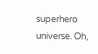superhero universe. Oh,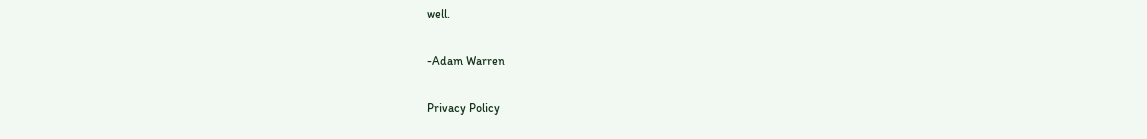well.

-Adam Warren

Privacy Policy